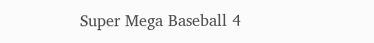Super Mega Baseball 4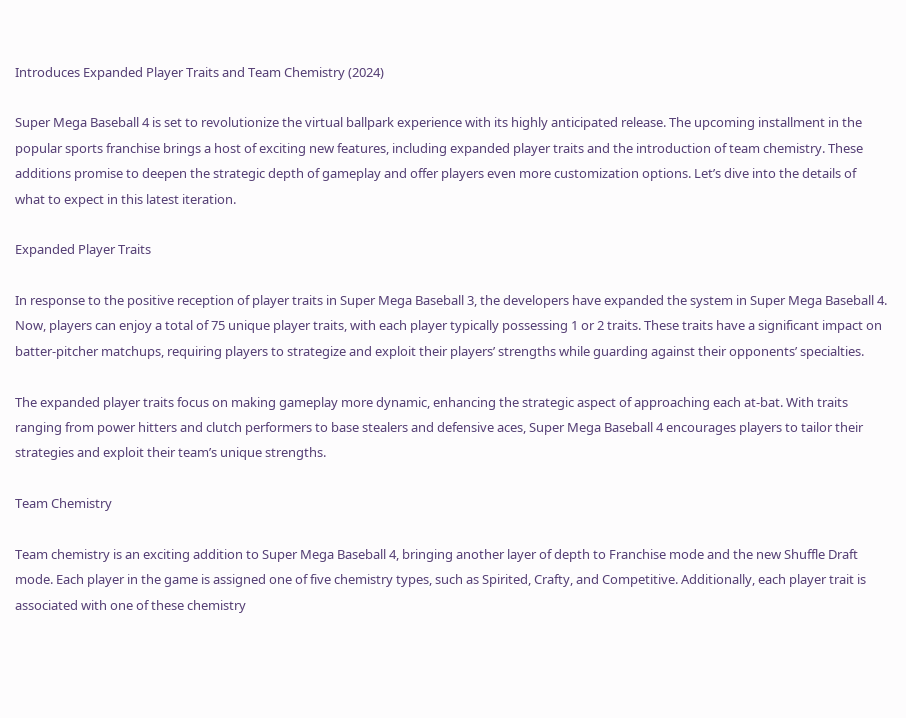Introduces Expanded Player Traits and Team Chemistry (2024)

Super Mega Baseball 4 is set to revolutionize the virtual ballpark experience with its highly anticipated release. The upcoming installment in the popular sports franchise brings a host of exciting new features, including expanded player traits and the introduction of team chemistry. These additions promise to deepen the strategic depth of gameplay and offer players even more customization options. Let’s dive into the details of what to expect in this latest iteration.

Expanded Player Traits

In response to the positive reception of player traits in Super Mega Baseball 3, the developers have expanded the system in Super Mega Baseball 4. Now, players can enjoy a total of 75 unique player traits, with each player typically possessing 1 or 2 traits. These traits have a significant impact on batter-pitcher matchups, requiring players to strategize and exploit their players’ strengths while guarding against their opponents’ specialties.

The expanded player traits focus on making gameplay more dynamic, enhancing the strategic aspect of approaching each at-bat. With traits ranging from power hitters and clutch performers to base stealers and defensive aces, Super Mega Baseball 4 encourages players to tailor their strategies and exploit their team’s unique strengths.

Team Chemistry

Team chemistry is an exciting addition to Super Mega Baseball 4, bringing another layer of depth to Franchise mode and the new Shuffle Draft mode. Each player in the game is assigned one of five chemistry types, such as Spirited, Crafty, and Competitive. Additionally, each player trait is associated with one of these chemistry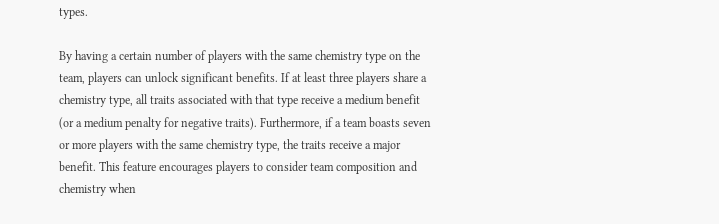types.

By having a certain number of players with the same chemistry type on the team, players can unlock significant benefits. If at least three players share a chemistry type, all traits associated with that type receive a medium benefit (or a medium penalty for negative traits). Furthermore, if a team boasts seven or more players with the same chemistry type, the traits receive a major benefit. This feature encourages players to consider team composition and chemistry when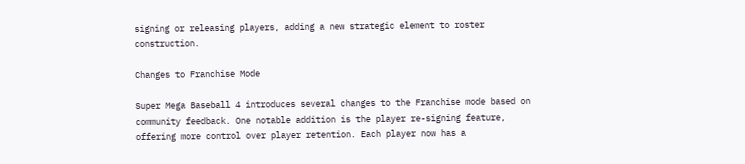signing or releasing players, adding a new strategic element to roster construction.

Changes to Franchise Mode

Super Mega Baseball 4 introduces several changes to the Franchise mode based on community feedback. One notable addition is the player re-signing feature, offering more control over player retention. Each player now has a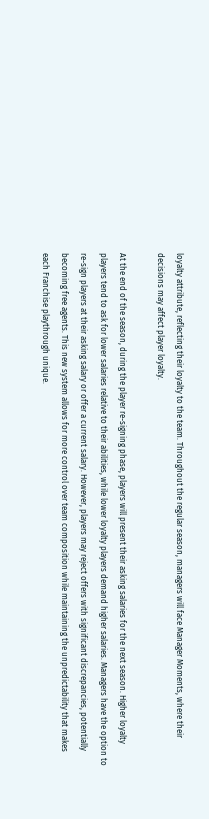loyalty attribute, reflecting their loyalty to the team. Throughout the regular season, managers will face Manager Moments, where their decisions may affect player loyalty.

At the end of the season, during the player re-signing phase, players will present their asking salaries for the next season. Higher loyalty players tend to ask for lower salaries relative to their abilities, while lower loyalty players demand higher salaries. Managers have the option to re-sign players at their asking salary or offer a current salary. However, players may reject offers with significant discrepancies, potentially becoming free agents. This new system allows for more control over team composition while maintaining the unpredictability that makes each Franchise playthrough unique.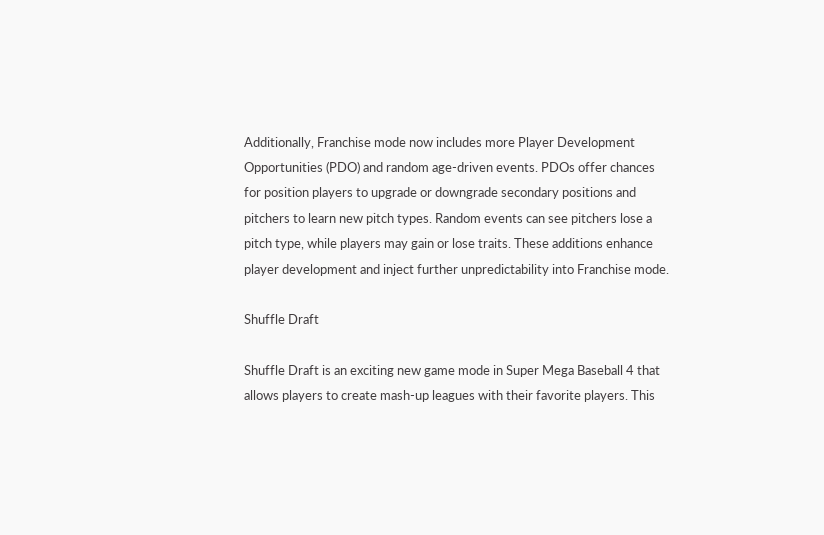Additionally, Franchise mode now includes more Player Development Opportunities (PDO) and random age-driven events. PDOs offer chances for position players to upgrade or downgrade secondary positions and pitchers to learn new pitch types. Random events can see pitchers lose a pitch type, while players may gain or lose traits. These additions enhance player development and inject further unpredictability into Franchise mode.

Shuffle Draft

Shuffle Draft is an exciting new game mode in Super Mega Baseball 4 that allows players to create mash-up leagues with their favorite players. This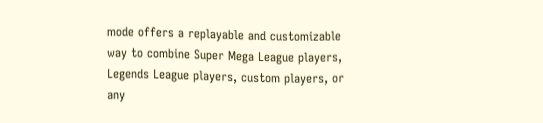mode offers a replayable and customizable way to combine Super Mega League players, Legends League players, custom players, or any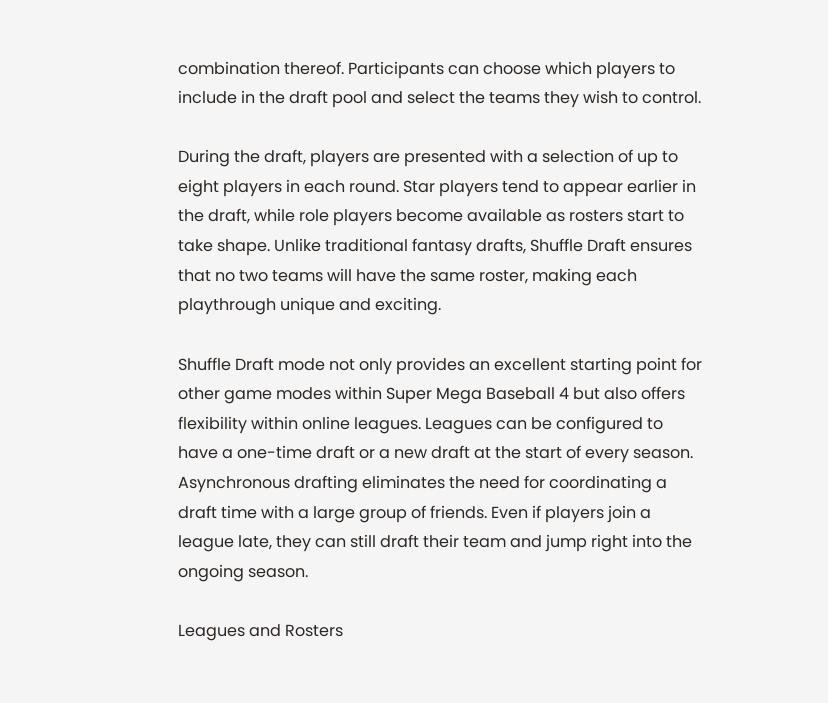combination thereof. Participants can choose which players to include in the draft pool and select the teams they wish to control.

During the draft, players are presented with a selection of up to eight players in each round. Star players tend to appear earlier in the draft, while role players become available as rosters start to take shape. Unlike traditional fantasy drafts, Shuffle Draft ensures that no two teams will have the same roster, making each playthrough unique and exciting.

Shuffle Draft mode not only provides an excellent starting point for other game modes within Super Mega Baseball 4 but also offers flexibility within online leagues. Leagues can be configured to have a one-time draft or a new draft at the start of every season. Asynchronous drafting eliminates the need for coordinating a draft time with a large group of friends. Even if players join a league late, they can still draft their team and jump right into the ongoing season.

Leagues and Rosters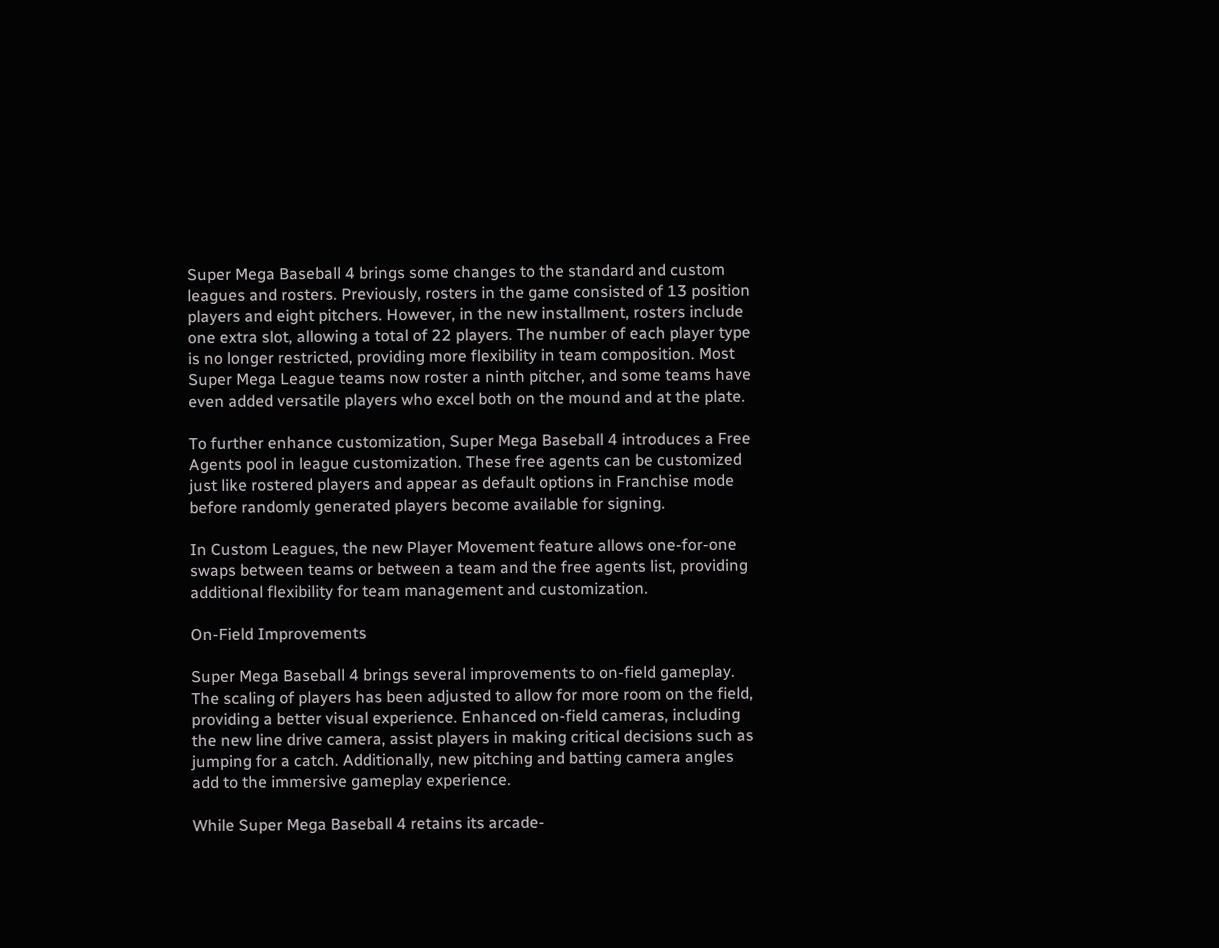Super Mega Baseball 4 brings some changes to the standard and custom leagues and rosters. Previously, rosters in the game consisted of 13 position players and eight pitchers. However, in the new installment, rosters include one extra slot, allowing a total of 22 players. The number of each player type is no longer restricted, providing more flexibility in team composition. Most Super Mega League teams now roster a ninth pitcher, and some teams have even added versatile players who excel both on the mound and at the plate.

To further enhance customization, Super Mega Baseball 4 introduces a Free Agents pool in league customization. These free agents can be customized just like rostered players and appear as default options in Franchise mode before randomly generated players become available for signing.

In Custom Leagues, the new Player Movement feature allows one-for-one swaps between teams or between a team and the free agents list, providing additional flexibility for team management and customization.

On-Field Improvements

Super Mega Baseball 4 brings several improvements to on-field gameplay. The scaling of players has been adjusted to allow for more room on the field, providing a better visual experience. Enhanced on-field cameras, including the new line drive camera, assist players in making critical decisions such as jumping for a catch. Additionally, new pitching and batting camera angles add to the immersive gameplay experience.

While Super Mega Baseball 4 retains its arcade-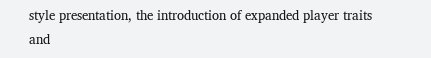style presentation, the introduction of expanded player traits and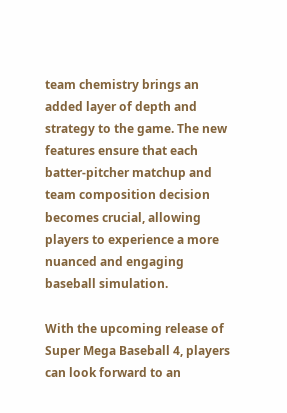team chemistry brings an added layer of depth and strategy to the game. The new features ensure that each batter-pitcher matchup and team composition decision becomes crucial, allowing players to experience a more nuanced and engaging baseball simulation.

With the upcoming release of Super Mega Baseball 4, players can look forward to an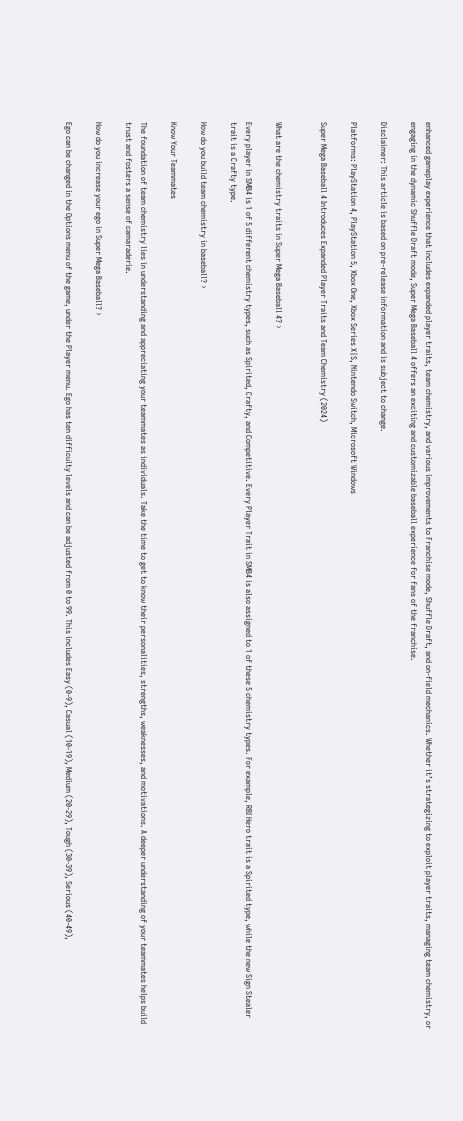enhanced gameplay experience that includes expanded player traits, team chemistry, and various improvements to Franchise mode, Shuffle Draft, and on-field mechanics. Whether it’s strategizing to exploit player traits, managing team chemistry, or engaging in the dynamic Shuffle Draft mode, Super Mega Baseball 4 offers an exciting and customizable baseball experience for fans of the franchise.

Disclaimer: This article is based on pre-release information and is subject to change.

Platforms: PlayStation 4, PlayStation 5, Xbox One, Xbox Series X|S, Nintendo Switch, Microsoft Windows

Super Mega Baseball 4 Introduces Expanded Player Traits and Team Chemistry (2024)


What are the chemistry traits in Super Mega Baseball 4? ›

Every player in SMB4 is 1 of 5 different chemistry types, such as Spirited, Crafty, and Competitive. Every Player Trait in SMB4 is also assigned to 1 of these 5 chemistry types. For example, RBI Hero trait is a Spirited type, while the new Sign Stealer trait is a Crafty type.

How do you build team chemistry in baseball? ›

Know Your Teammates

The foundation of team chemistry lies in understanding and appreciating your teammates as individuals. Take the time to get to know their personalities, strengths, weaknesses, and motivations. A deeper understanding of your teammates helps build trust and fosters a sense of camaraderie.

How do you increase your ego in Super Mega Baseball? ›

Ego can be changed in the Options menu of the game, under the Player menu. Ego has ten difficulty levels and can be adjusted from 0 to 99. This includes Easy (0-9), Casual (10-19), Medium (20-29), Tough (30-39), Serious (40-49),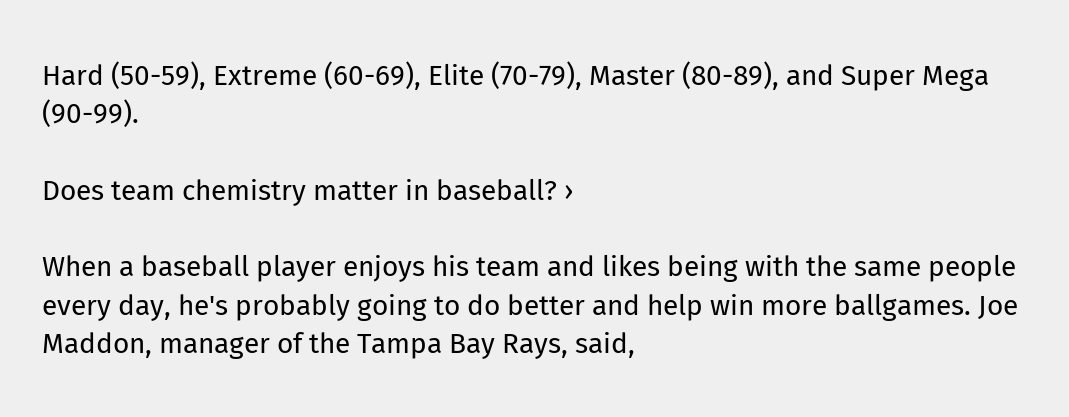Hard (50-59), Extreme (60-69), Elite (70-79), Master (80-89), and Super Mega (90-99).

Does team chemistry matter in baseball? ›

When a baseball player enjoys his team and likes being with the same people every day, he's probably going to do better and help win more ballgames. Joe Maddon, manager of the Tampa Bay Rays, said,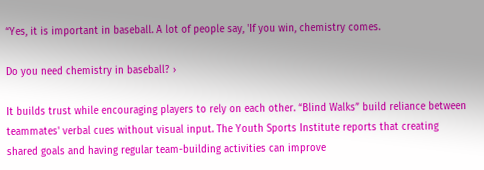“Yes, it is important in baseball. A lot of people say, 'If you win, chemistry comes.

Do you need chemistry in baseball? ›

It builds trust while encouraging players to rely on each other. “Blind Walks” build reliance between teammates' verbal cues without visual input. The Youth Sports Institute reports that creating shared goals and having regular team-building activities can improve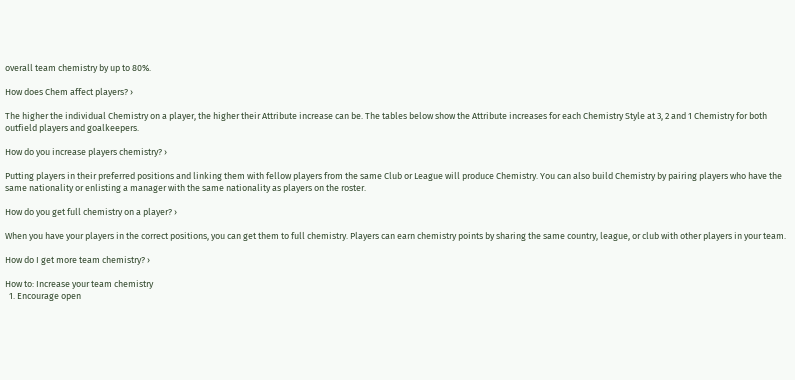overall team chemistry by up to 80%.

How does Chem affect players? ›

The higher the individual Chemistry on a player, the higher their Attribute increase can be. The tables below show the Attribute increases for each Chemistry Style at 3, 2 and 1 Chemistry for both outfield players and goalkeepers.

How do you increase players chemistry? ›

Putting players in their preferred positions and linking them with fellow players from the same Club or League will produce Chemistry. You can also build Chemistry by pairing players who have the same nationality or enlisting a manager with the same nationality as players on the roster.

How do you get full chemistry on a player? ›

When you have your players in the correct positions, you can get them to full chemistry. Players can earn chemistry points by sharing the same country, league, or club with other players in your team.

How do I get more team chemistry? ›

How to: Increase your team chemistry
  1. Encourage open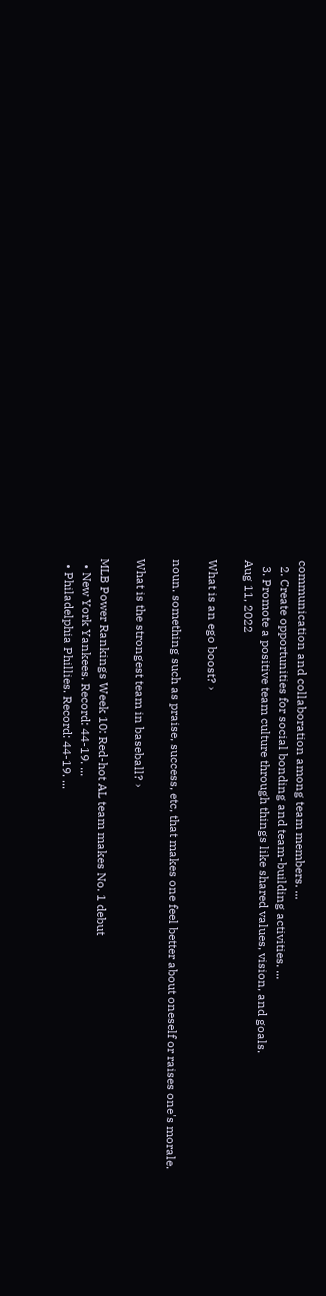communication and collaboration among team members. ...
  2. Create opportunities for social bonding and team-building activities. ...
  3. Promote a positive team culture through things like shared values, vision, and goals.
Aug 11, 2022

What is an ego boost? ›

noun. something such as praise, success, etc, that makes one feel better about oneself or raises one's morale.

What is the strongest team in baseball? ›

MLB Power Rankings Week 10: Red-hot AL team makes No. 1 debut
  • New York Yankees. Record: 44-19. ...
  • Philadelphia Phillies. Record: 44-19. ...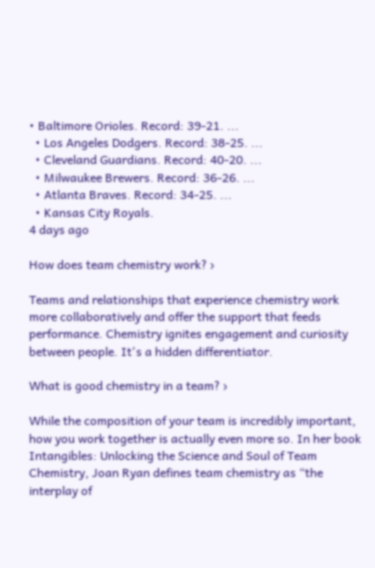• Baltimore Orioles. Record: 39-21. ...
  • Los Angeles Dodgers. Record: 38-25. ...
  • Cleveland Guardians. Record: 40-20. ...
  • Milwaukee Brewers. Record: 36-26. ...
  • Atlanta Braves. Record: 34-25. ...
  • Kansas City Royals.
4 days ago

How does team chemistry work? ›

Teams and relationships that experience chemistry work more collaboratively and offer the support that feeds performance. Chemistry ignites engagement and curiosity between people. It's a hidden differentiator.

What is good chemistry in a team? ›

While the composition of your team is incredibly important, how you work together is actually even more so. In her book Intangibles: Unlocking the Science and Soul of Team Chemistry, Joan Ryan defines team chemistry as “the interplay of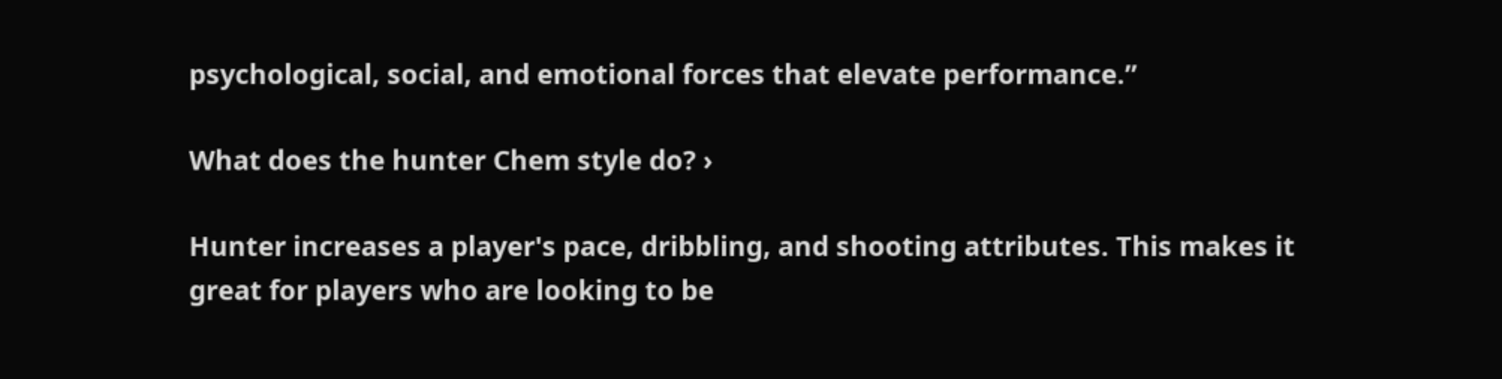psychological, social, and emotional forces that elevate performance.”

What does the hunter Chem style do? ›

Hunter increases a player's pace, dribbling, and shooting attributes. This makes it great for players who are looking to be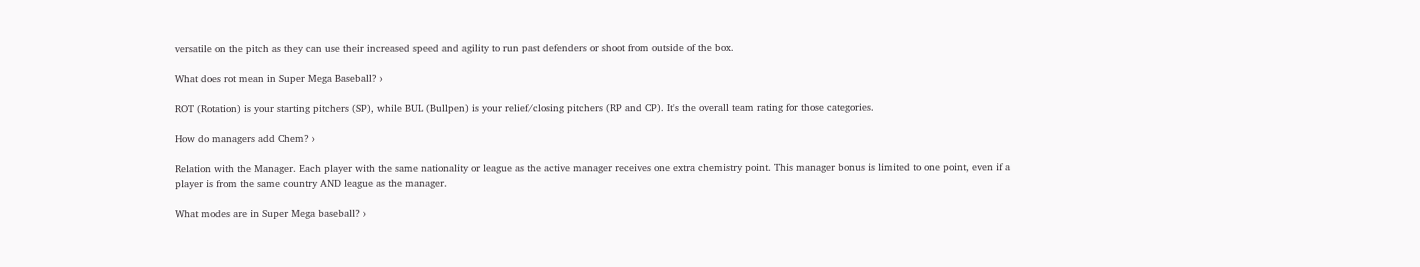versatile on the pitch as they can use their increased speed and agility to run past defenders or shoot from outside of the box.

What does rot mean in Super Mega Baseball? ›

ROT (Rotation) is your starting pitchers (SP), while BUL (Bullpen) is your relief/closing pitchers (RP and CP). It's the overall team rating for those categories.

How do managers add Chem? ›

Relation with the Manager. Each player with the same nationality or league as the active manager receives one extra chemistry point. This manager bonus is limited to one point, even if a player is from the same country AND league as the manager.

What modes are in Super Mega baseball? ›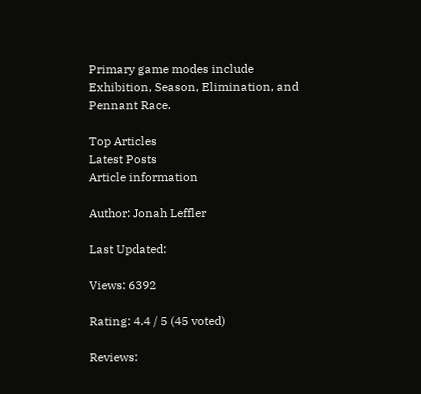Primary game modes include Exhibition, Season, Elimination, and Pennant Race.

Top Articles
Latest Posts
Article information

Author: Jonah Leffler

Last Updated:

Views: 6392

Rating: 4.4 / 5 (45 voted)

Reviews: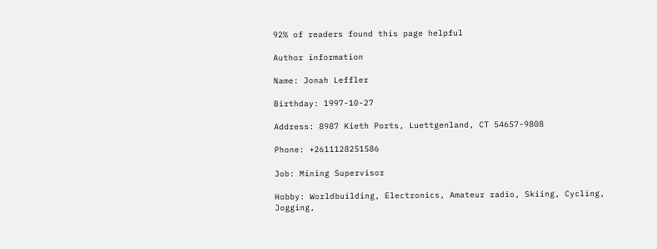92% of readers found this page helpful

Author information

Name: Jonah Leffler

Birthday: 1997-10-27

Address: 8987 Kieth Ports, Luettgenland, CT 54657-9808

Phone: +2611128251586

Job: Mining Supervisor

Hobby: Worldbuilding, Electronics, Amateur radio, Skiing, Cycling, Jogging,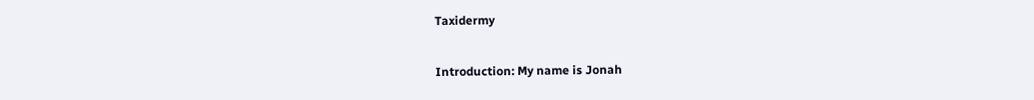Taxidermy

Introduction: My name is Jonah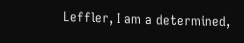Leffler, I am a determined,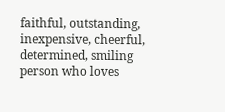faithful, outstanding, inexpensive, cheerful, determined, smiling person who loves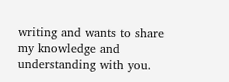writing and wants to share my knowledge and understanding with you.